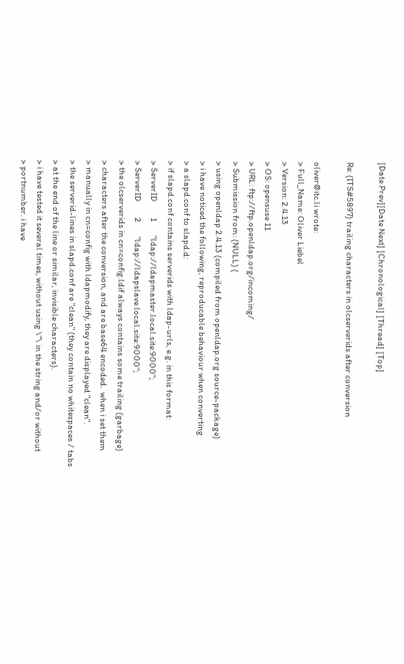[Date Prev][Date Next] [Chronological] [Thread] [Top]

Re: (ITS#5897) trailing characters in olcserverids after conversion

oliver@itc.li wrote:
> Full_Name: Oliver Liebel
> Version: 2.4.13
> OS: opensuse 11
> URL: ftp://ftp.openldap.org/incoming/
> Submission from: (NULL) (
> using openldap 2.4.13 (compiled from openldap.org source-package)
> i have noticed the following, reproducable behaviour when converting
> a slapd.conf to slapd.d:
> if slapd.conf contains serverids with ldap-urls, e.g. in this format:
> ServerID        1       "ldap://ldapmaster.local.site:9000";
> ServerID        2       "ldap://ldapslave.local.site:9000";
> the olcserverids in cn=config.ldif always contains some trailing (garbage)
> characters after the conversion, and are base64 encoded.  when i set them
> manually in cn=config with ldapmodify, they are displayed "clean".
> the serverid-lines in slapd.conf are "clean" (they contain no whitespaces / tabs
> at the end of the line or similar, invisible characters).
> i have tested it several times, without using \"\ in the string and/or without
> portnumber. i have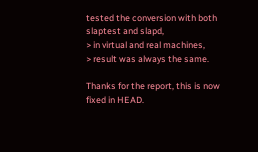tested the conversion with both slaptest and slapd,
> in virtual and real machines,
> result was always the same.

Thanks for the report, this is now fixed in HEAD.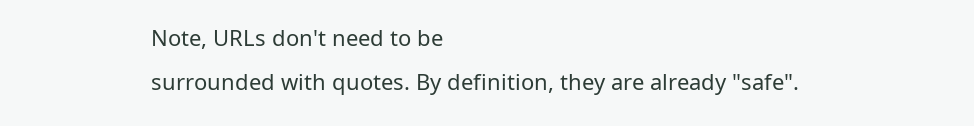Note, URLs don't need to be
surrounded with quotes. By definition, they are already "safe".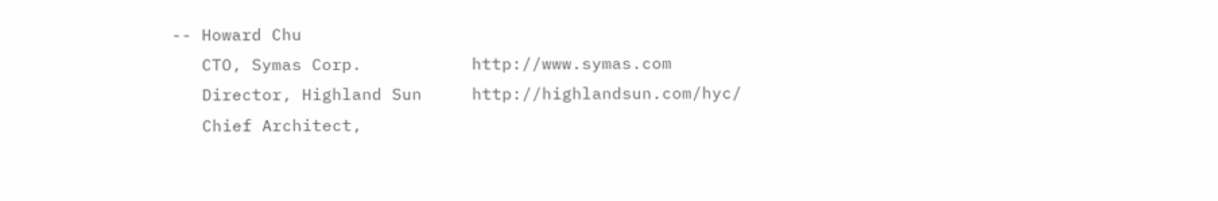-- Howard Chu
   CTO, Symas Corp.           http://www.symas.com
   Director, Highland Sun     http://highlandsun.com/hyc/
   Chief Architect,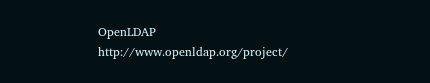OpenLDAP  http://www.openldap.org/project/